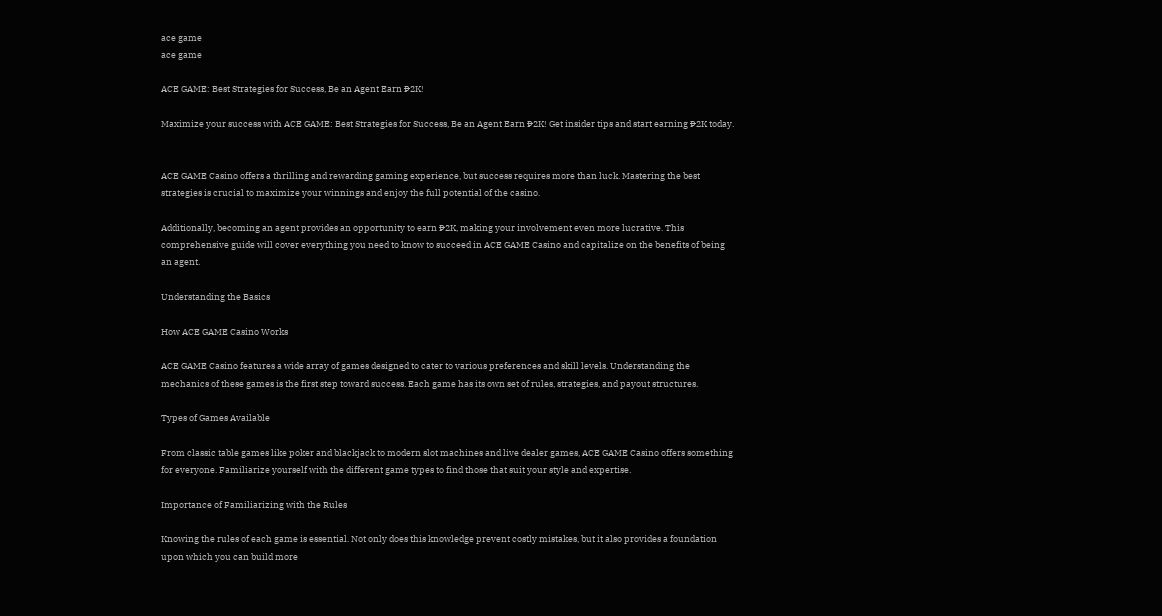ace game
ace game

ACE GAME: Best Strategies for Success, Be an Agent Earn ₱2K!

Maximize your success with ACE GAME: Best Strategies for Success, Be an Agent Earn ₱2K! Get insider tips and start earning ₱2K today.


ACE GAME Casino offers a thrilling and rewarding gaming experience, but success requires more than luck. Mastering the best strategies is crucial to maximize your winnings and enjoy the full potential of the casino.

Additionally, becoming an agent provides an opportunity to earn ₱2K, making your involvement even more lucrative. This comprehensive guide will cover everything you need to know to succeed in ACE GAME Casino and capitalize on the benefits of being an agent.

Understanding the Basics

How ACE GAME Casino Works

ACE GAME Casino features a wide array of games designed to cater to various preferences and skill levels. Understanding the mechanics of these games is the first step toward success. Each game has its own set of rules, strategies, and payout structures.

Types of Games Available

From classic table games like poker and blackjack to modern slot machines and live dealer games, ACE GAME Casino offers something for everyone. Familiarize yourself with the different game types to find those that suit your style and expertise.

Importance of Familiarizing with the Rules

Knowing the rules of each game is essential. Not only does this knowledge prevent costly mistakes, but it also provides a foundation upon which you can build more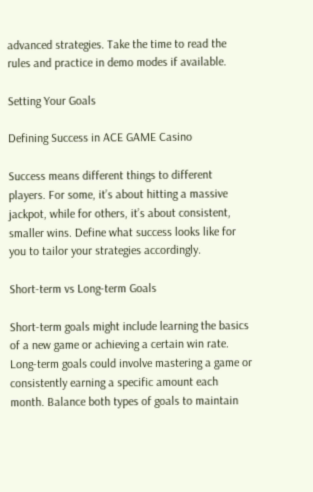advanced strategies. Take the time to read the rules and practice in demo modes if available.

Setting Your Goals

Defining Success in ACE GAME Casino

Success means different things to different players. For some, it’s about hitting a massive jackpot, while for others, it’s about consistent, smaller wins. Define what success looks like for you to tailor your strategies accordingly.

Short-term vs Long-term Goals

Short-term goals might include learning the basics of a new game or achieving a certain win rate. Long-term goals could involve mastering a game or consistently earning a specific amount each month. Balance both types of goals to maintain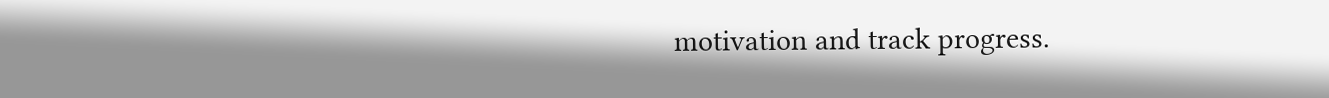motivation and track progress.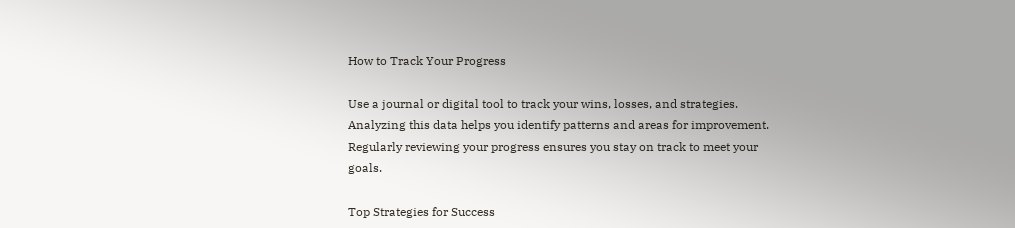How to Track Your Progress

Use a journal or digital tool to track your wins, losses, and strategies. Analyzing this data helps you identify patterns and areas for improvement. Regularly reviewing your progress ensures you stay on track to meet your goals.

Top Strategies for Success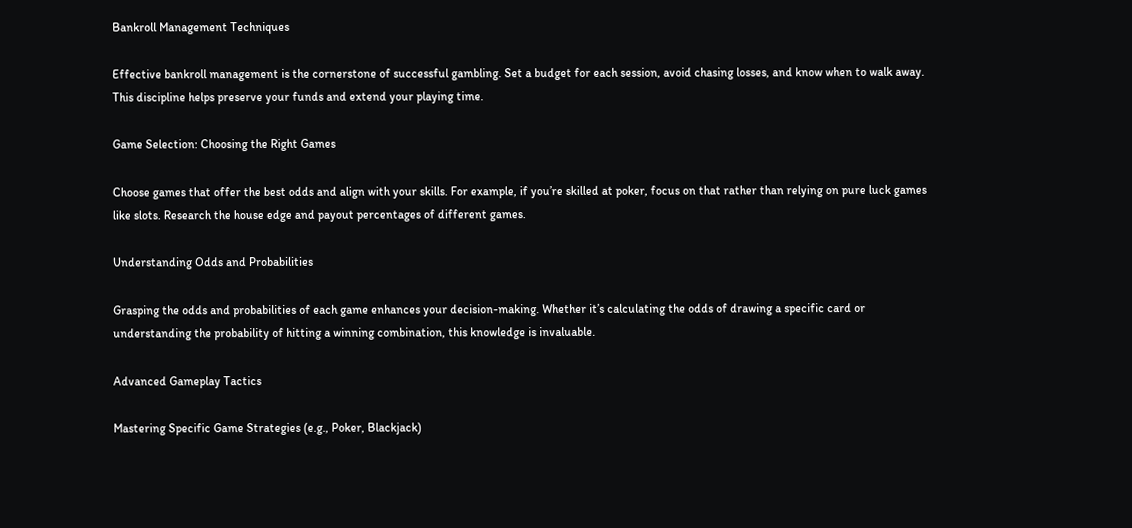Bankroll Management Techniques

Effective bankroll management is the cornerstone of successful gambling. Set a budget for each session, avoid chasing losses, and know when to walk away. This discipline helps preserve your funds and extend your playing time.

Game Selection: Choosing the Right Games

Choose games that offer the best odds and align with your skills. For example, if you’re skilled at poker, focus on that rather than relying on pure luck games like slots. Research the house edge and payout percentages of different games.

Understanding Odds and Probabilities

Grasping the odds and probabilities of each game enhances your decision-making. Whether it’s calculating the odds of drawing a specific card or understanding the probability of hitting a winning combination, this knowledge is invaluable.

Advanced Gameplay Tactics

Mastering Specific Game Strategies (e.g., Poker, Blackjack)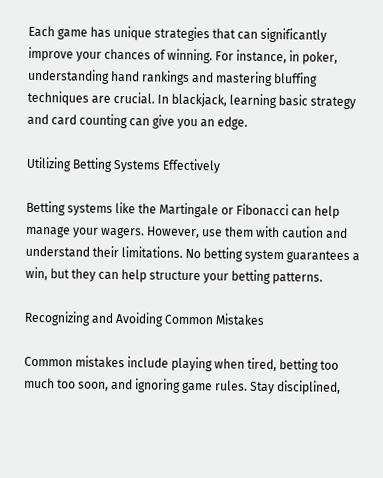Each game has unique strategies that can significantly improve your chances of winning. For instance, in poker, understanding hand rankings and mastering bluffing techniques are crucial. In blackjack, learning basic strategy and card counting can give you an edge.

Utilizing Betting Systems Effectively

Betting systems like the Martingale or Fibonacci can help manage your wagers. However, use them with caution and understand their limitations. No betting system guarantees a win, but they can help structure your betting patterns.

Recognizing and Avoiding Common Mistakes

Common mistakes include playing when tired, betting too much too soon, and ignoring game rules. Stay disciplined,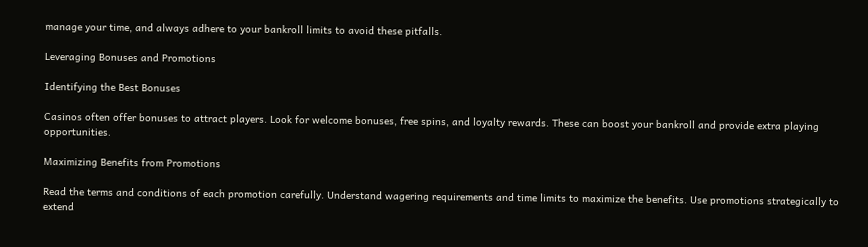manage your time, and always adhere to your bankroll limits to avoid these pitfalls.

Leveraging Bonuses and Promotions

Identifying the Best Bonuses

Casinos often offer bonuses to attract players. Look for welcome bonuses, free spins, and loyalty rewards. These can boost your bankroll and provide extra playing opportunities.

Maximizing Benefits from Promotions

Read the terms and conditions of each promotion carefully. Understand wagering requirements and time limits to maximize the benefits. Use promotions strategically to extend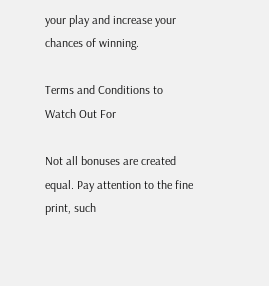your play and increase your chances of winning.

Terms and Conditions to Watch Out For

Not all bonuses are created equal. Pay attention to the fine print, such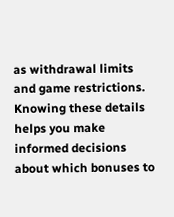as withdrawal limits and game restrictions. Knowing these details helps you make informed decisions about which bonuses to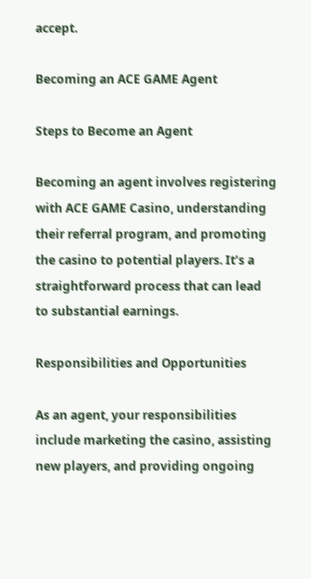accept.

Becoming an ACE GAME Agent

Steps to Become an Agent

Becoming an agent involves registering with ACE GAME Casino, understanding their referral program, and promoting the casino to potential players. It’s a straightforward process that can lead to substantial earnings.

Responsibilities and Opportunities

As an agent, your responsibilities include marketing the casino, assisting new players, and providing ongoing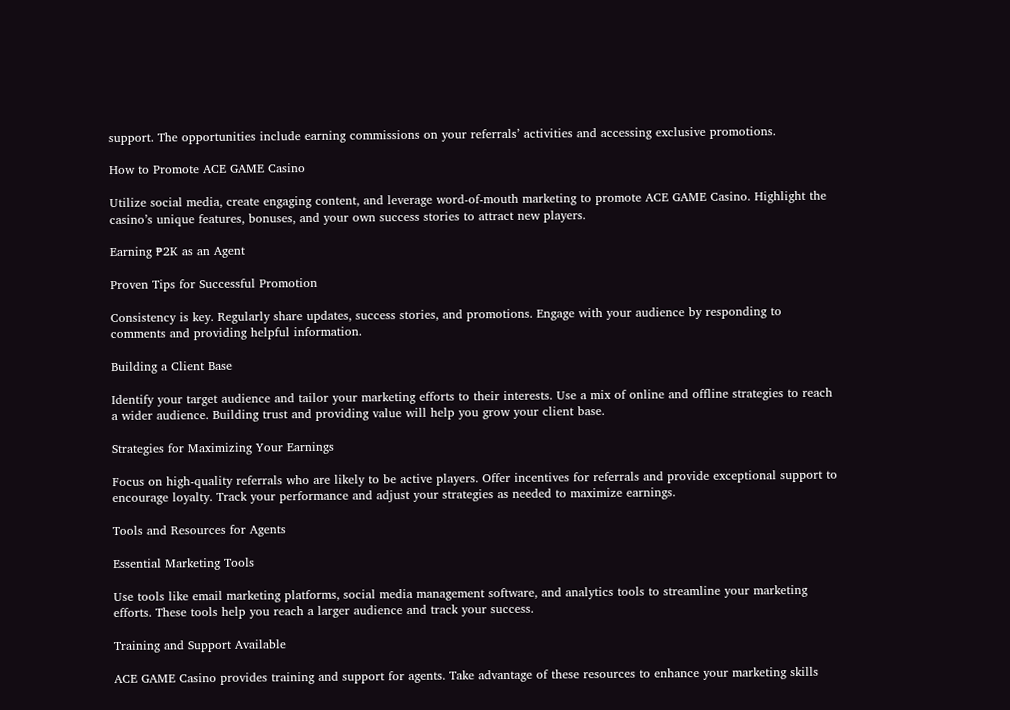support. The opportunities include earning commissions on your referrals’ activities and accessing exclusive promotions.

How to Promote ACE GAME Casino

Utilize social media, create engaging content, and leverage word-of-mouth marketing to promote ACE GAME Casino. Highlight the casino’s unique features, bonuses, and your own success stories to attract new players.

Earning ₱2K as an Agent

Proven Tips for Successful Promotion

Consistency is key. Regularly share updates, success stories, and promotions. Engage with your audience by responding to comments and providing helpful information.

Building a Client Base

Identify your target audience and tailor your marketing efforts to their interests. Use a mix of online and offline strategies to reach a wider audience. Building trust and providing value will help you grow your client base.

Strategies for Maximizing Your Earnings

Focus on high-quality referrals who are likely to be active players. Offer incentives for referrals and provide exceptional support to encourage loyalty. Track your performance and adjust your strategies as needed to maximize earnings.

Tools and Resources for Agents

Essential Marketing Tools

Use tools like email marketing platforms, social media management software, and analytics tools to streamline your marketing efforts. These tools help you reach a larger audience and track your success.

Training and Support Available

ACE GAME Casino provides training and support for agents. Take advantage of these resources to enhance your marketing skills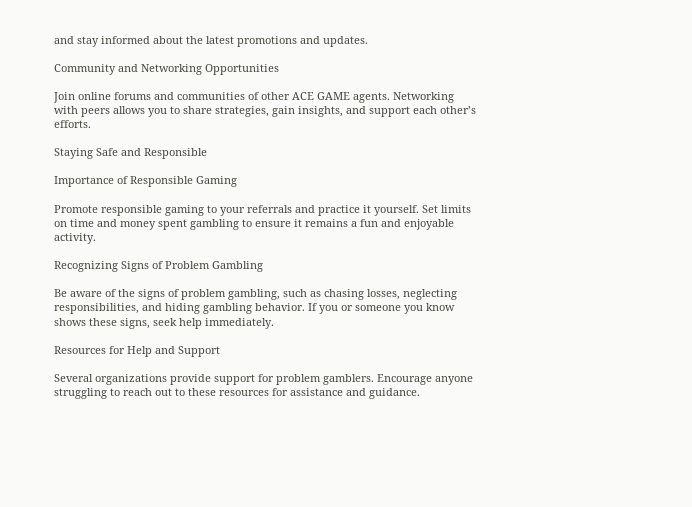and stay informed about the latest promotions and updates.

Community and Networking Opportunities

Join online forums and communities of other ACE GAME agents. Networking with peers allows you to share strategies, gain insights, and support each other’s efforts.

Staying Safe and Responsible

Importance of Responsible Gaming

Promote responsible gaming to your referrals and practice it yourself. Set limits on time and money spent gambling to ensure it remains a fun and enjoyable activity.

Recognizing Signs of Problem Gambling

Be aware of the signs of problem gambling, such as chasing losses, neglecting responsibilities, and hiding gambling behavior. If you or someone you know shows these signs, seek help immediately.

Resources for Help and Support

Several organizations provide support for problem gamblers. Encourage anyone struggling to reach out to these resources for assistance and guidance.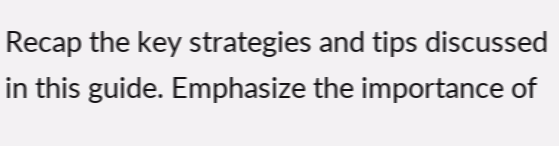Recap the key strategies and tips discussed in this guide. Emphasize the importance of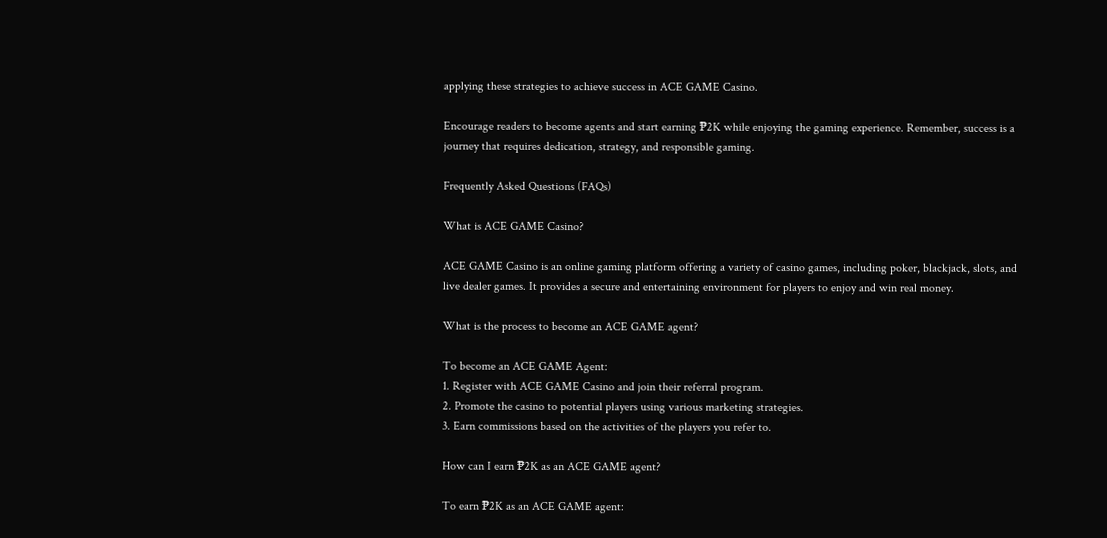applying these strategies to achieve success in ACE GAME Casino.

Encourage readers to become agents and start earning ₱2K while enjoying the gaming experience. Remember, success is a journey that requires dedication, strategy, and responsible gaming.

Frequently Asked Questions (FAQs)

What is ACE GAME Casino?

ACE GAME Casino is an online gaming platform offering a variety of casino games, including poker, blackjack, slots, and live dealer games. It provides a secure and entertaining environment for players to enjoy and win real money.

What is the process to become an ACE GAME agent?

To become an ACE GAME Agent:
1. Register with ACE GAME Casino and join their referral program.
2. Promote the casino to potential players using various marketing strategies.
3. Earn commissions based on the activities of the players you refer to.

How can I earn ₱2K as an ACE GAME agent?

To earn ₱2K as an ACE GAME agent: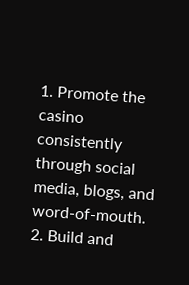1. Promote the casino consistently through social media, blogs, and word-of-mouth.
2. Build and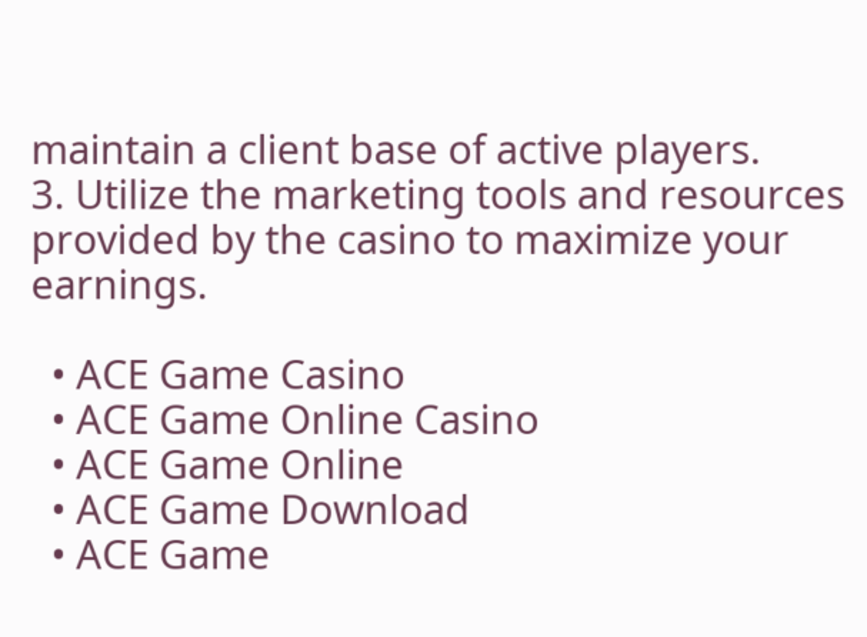maintain a client base of active players.
3. Utilize the marketing tools and resources provided by the casino to maximize your earnings.

  • ACE Game Casino
  • ACE Game Online Casino
  • ACE Game Online
  • ACE Game Download
  • ACE Game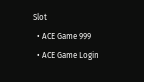Slot
  • ACE Game 999
  • ACE Game Login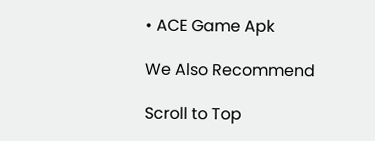• ACE Game Apk

We Also Recommend

Scroll to Top